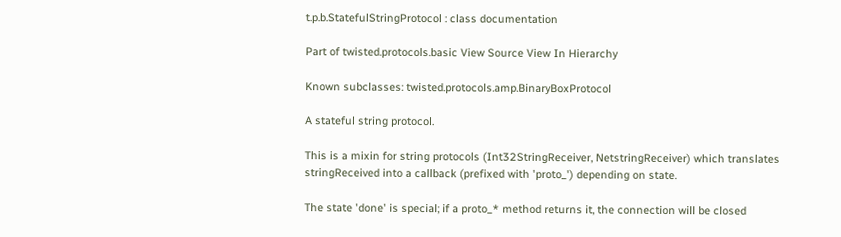t.p.b.StatefulStringProtocol : class documentation

Part of twisted.protocols.basic View Source View In Hierarchy

Known subclasses: twisted.protocols.amp.BinaryBoxProtocol

A stateful string protocol.

This is a mixin for string protocols (Int32StringReceiver, NetstringReceiver) which translates stringReceived into a callback (prefixed with 'proto_') depending on state.

The state 'done' is special; if a proto_* method returns it, the connection will be closed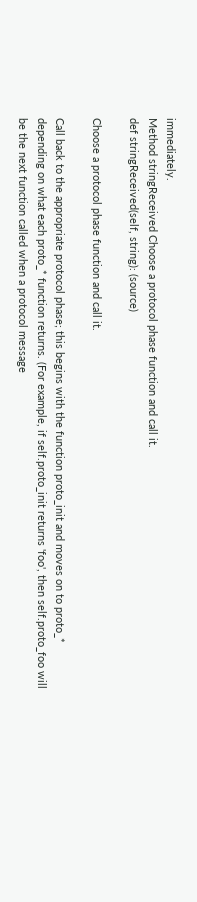immediately.
Method stringReceived Choose a protocol phase function and call it.
def stringReceived(self, string): (source)

Choose a protocol phase function and call it.

Call back to the appropriate protocol phase; this begins with the function proto_init and moves on to proto_* depending on what each proto_* function returns. (For example, if self.proto_init returns 'foo', then self.proto_foo will be the next function called when a protocol message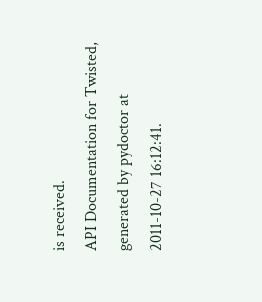is received.
API Documentation for Twisted, generated by pydoctor at 2011-10-27 16:12:41.